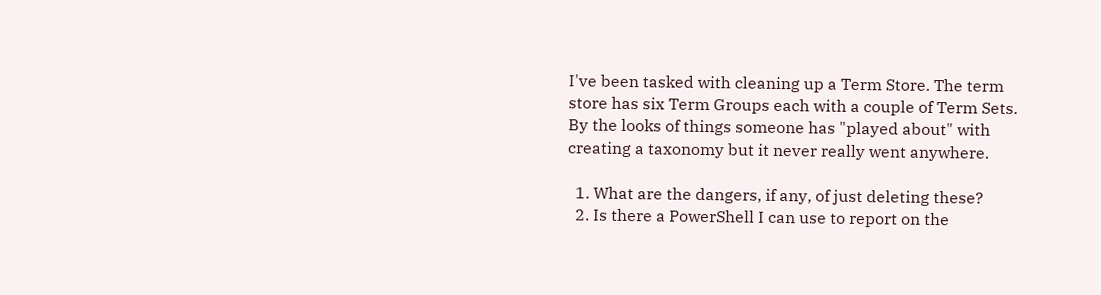I've been tasked with cleaning up a Term Store. The term store has six Term Groups each with a couple of Term Sets. By the looks of things someone has "played about" with creating a taxonomy but it never really went anywhere.

  1. What are the dangers, if any, of just deleting these?
  2. Is there a PowerShell I can use to report on the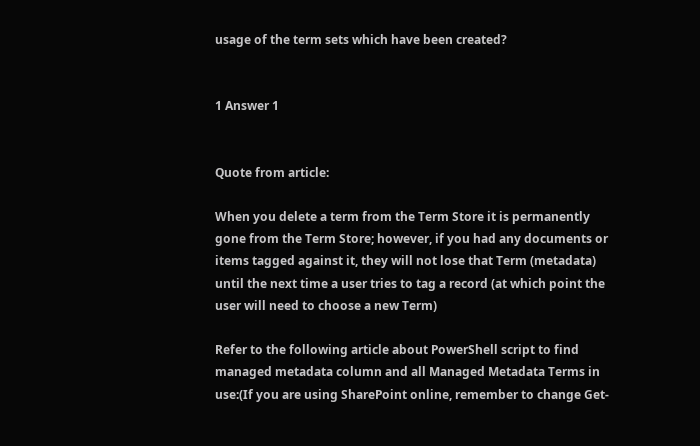usage of the term sets which have been created?


1 Answer 1


Quote from article:

When you delete a term from the Term Store it is permanently gone from the Term Store; however, if you had any documents or items tagged against it, they will not lose that Term (metadata) until the next time a user tries to tag a record (at which point the user will need to choose a new Term)

Refer to the following article about PowerShell script to find managed metadata column and all Managed Metadata Terms in use:(If you are using SharePoint online, remember to change Get-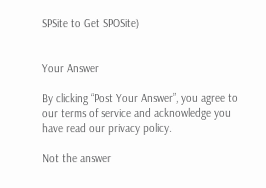SPSite to Get SPOSite)


Your Answer

By clicking “Post Your Answer”, you agree to our terms of service and acknowledge you have read our privacy policy.

Not the answer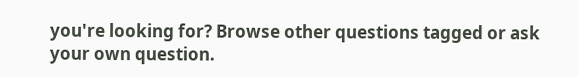you're looking for? Browse other questions tagged or ask your own question.